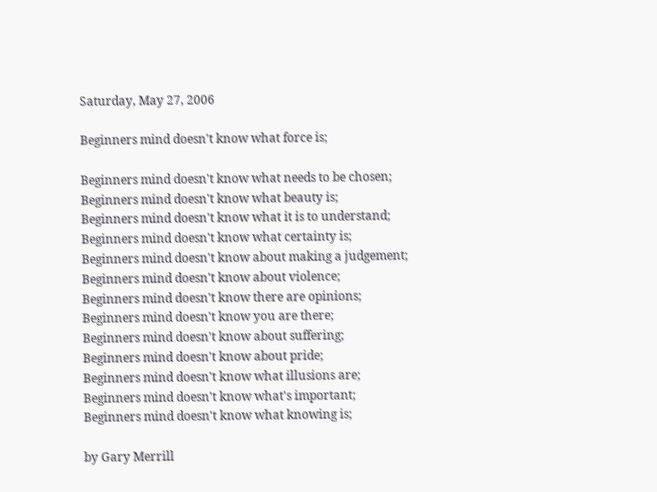Saturday, May 27, 2006

Beginners mind doesn't know what force is;

Beginners mind doesn't know what needs to be chosen;
Beginners mind doesn't know what beauty is;
Beginners mind doesn't know what it is to understand;
Beginners mind doesn't know what certainty is;
Beginners mind doesn't know about making a judgement;
Beginners mind doesn't know about violence;
Beginners mind doesn't know there are opinions;
Beginners mind doesn't know you are there;
Beginners mind doesn't know about suffering;
Beginners mind doesn't know about pride;
Beginners mind doesn't know what illusions are;
Beginners mind doesn't know what's important;
Beginners mind doesn't know what knowing is;

by Gary Merrill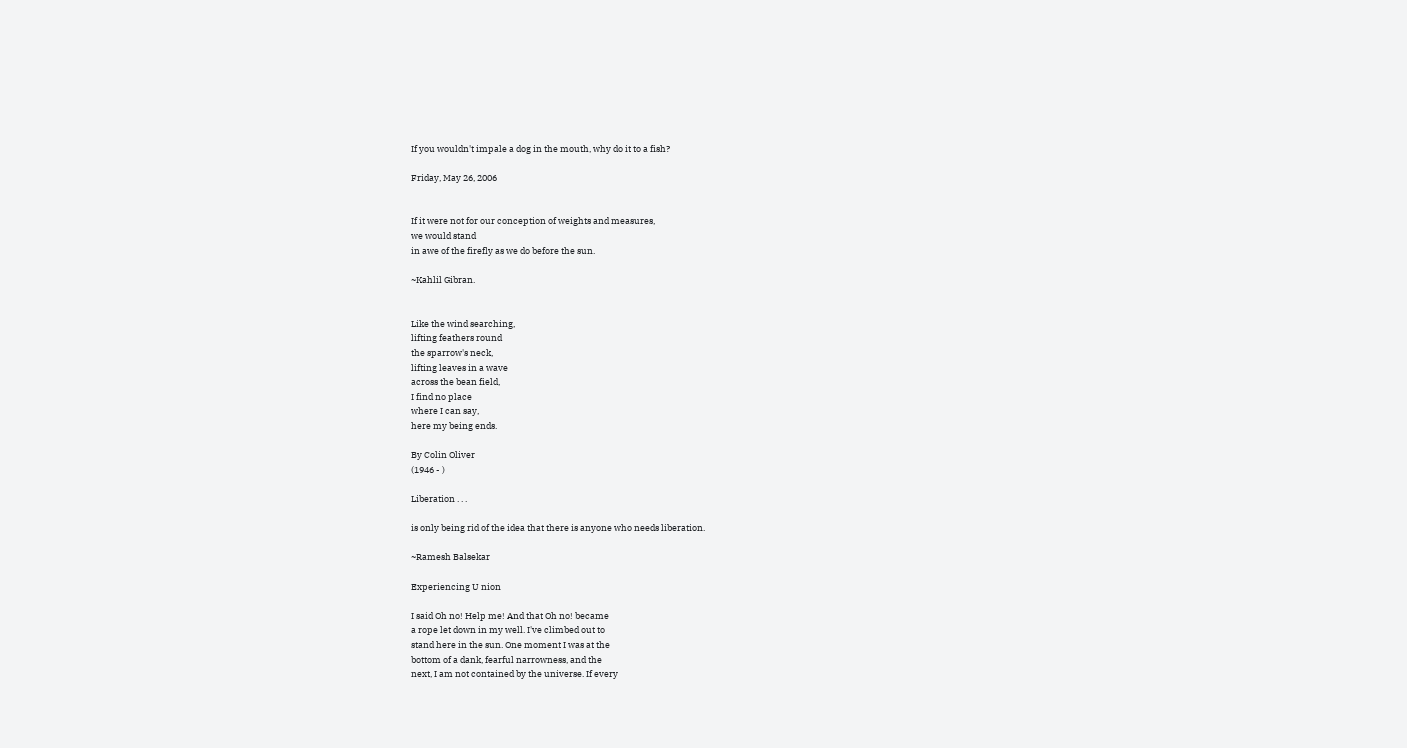If you wouldn't impale a dog in the mouth, why do it to a fish?

Friday, May 26, 2006


If it were not for our conception of weights and measures,
we would stand
in awe of the firefly as we do before the sun.

~Kahlil Gibran.


Like the wind searching,
lifting feathers round
the sparrow's neck,
lifting leaves in a wave
across the bean field,
I find no place
where I can say,
here my being ends.

By Colin Oliver
(1946 - )

Liberation . . .

is only being rid of the idea that there is anyone who needs liberation.

~Ramesh Balsekar

Experiencing U nion

I said Oh no! Help me! And that Oh no! became
a rope let down in my well. I've climbed out to
stand here in the sun. One moment I was at the
bottom of a dank, fearful narrowness, and the
next, I am not contained by the universe. If every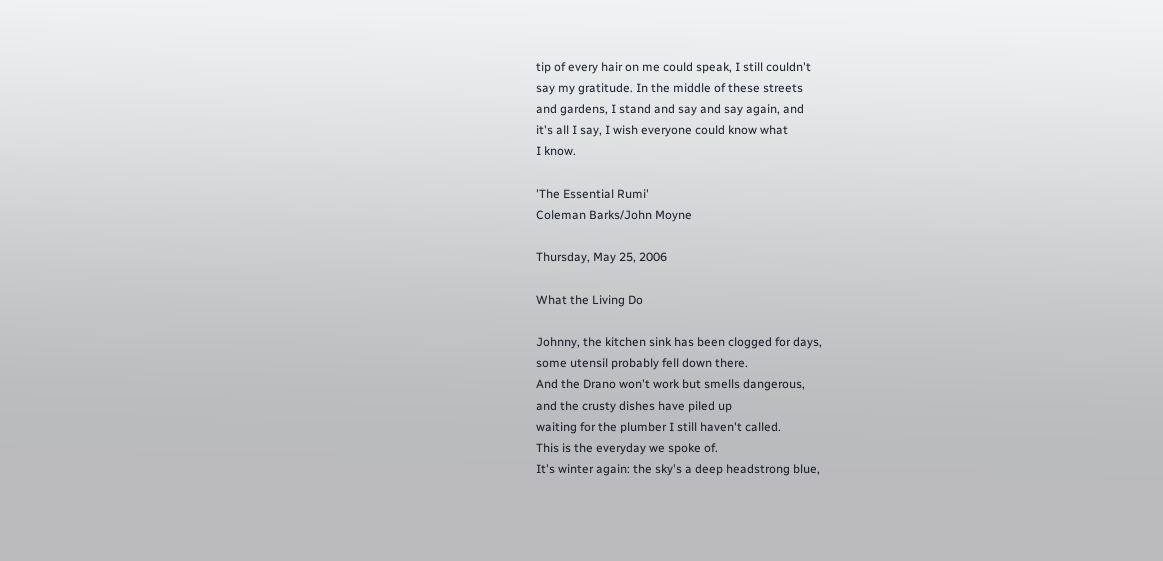tip of every hair on me could speak, I still couldn't
say my gratitude. In the middle of these streets
and gardens, I stand and say and say again, and
it's all I say, I wish everyone could know what
I know.

'The Essential Rumi'
Coleman Barks/John Moyne

Thursday, May 25, 2006

What the Living Do

Johnny, the kitchen sink has been clogged for days,
some utensil probably fell down there.
And the Drano won't work but smells dangerous,
and the crusty dishes have piled up
waiting for the plumber I still haven't called.
This is the everyday we spoke of.
It's winter again: the sky's a deep headstrong blue,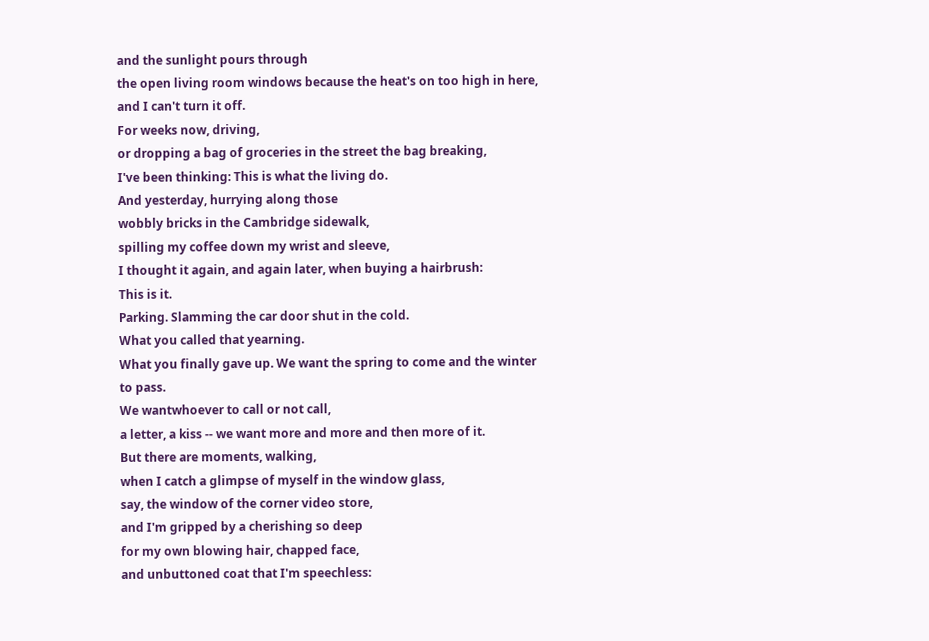and the sunlight pours through
the open living room windows because the heat's on too high in here,
and I can't turn it off.
For weeks now, driving,
or dropping a bag of groceries in the street the bag breaking,
I've been thinking: This is what the living do.
And yesterday, hurrying along those
wobbly bricks in the Cambridge sidewalk,
spilling my coffee down my wrist and sleeve,
I thought it again, and again later, when buying a hairbrush:
This is it.
Parking. Slamming the car door shut in the cold.
What you called that yearning.
What you finally gave up. We want the spring to come and the winter to pass.
We wantwhoever to call or not call,
a letter, a kiss -- we want more and more and then more of it.
But there are moments, walking,
when I catch a glimpse of myself in the window glass,
say, the window of the corner video store,
and I'm gripped by a cherishing so deep
for my own blowing hair, chapped face,
and unbuttoned coat that I'm speechless: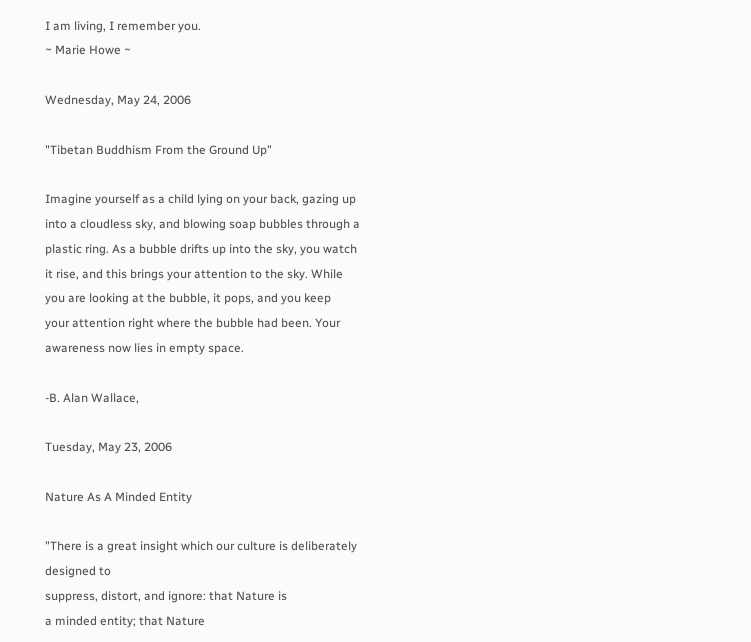I am living, I remember you.
~ Marie Howe ~

Wednesday, May 24, 2006

"Tibetan Buddhism From the Ground Up"

Imagine yourself as a child lying on your back, gazing up
into a cloudless sky, and blowing soap bubbles through a
plastic ring. As a bubble drifts up into the sky, you watch
it rise, and this brings your attention to the sky. While
you are looking at the bubble, it pops, and you keep
your attention right where the bubble had been. Your
awareness now lies in empty space.

-B. Alan Wallace,

Tuesday, May 23, 2006

Nature As A Minded Entity

"There is a great insight which our culture is deliberately
designed to
suppress, distort, and ignore: that Nature is
a minded entity; that Nature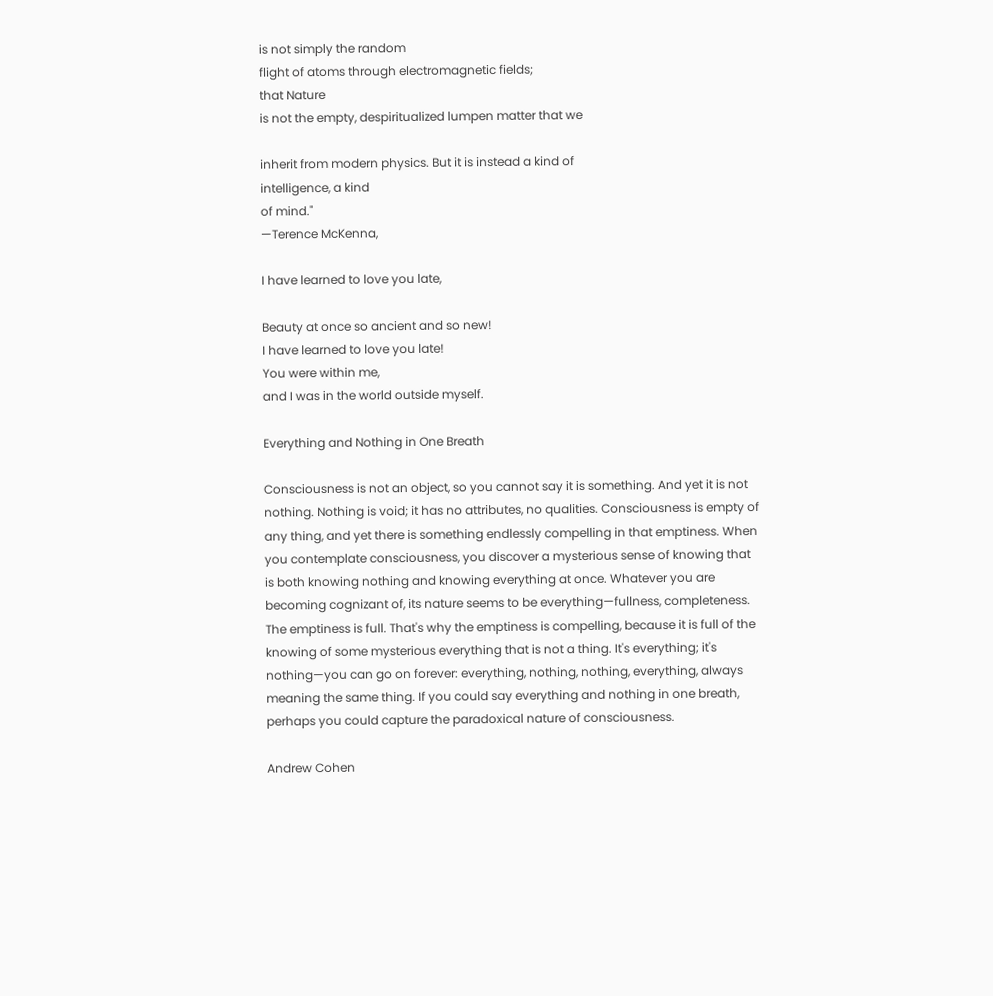is not simply the random
flight of atoms through electromagnetic fields;
that Nature
is not the empty, despiritualized lumpen matter that we

inherit from modern physics. But it is instead a kind of
intelligence, a kind
of mind."
—Terence McKenna,

I have learned to love you late,

Beauty at once so ancient and so new!
I have learned to love you late!
You were within me,
and I was in the world outside myself.

Everything and Nothing in One Breath

Consciousness is not an object, so you cannot say it is something. And yet it is not nothing. Nothing is void; it has no attributes, no qualities. Consciousness is empty of any thing, and yet there is something endlessly compelling in that emptiness. When you contemplate consciousness, you discover a mysterious sense of knowing that is both knowing nothing and knowing everything at once. Whatever you are becoming cognizant of, its nature seems to be everything—fullness, completeness. The emptiness is full. That's why the emptiness is compelling, because it is full of the knowing of some mysterious everything that is not a thing. It's everything; it's nothing—you can go on forever: everything, nothing, nothing, everything, always meaning the same thing. If you could say everything and nothing in one breath, perhaps you could capture the paradoxical nature of consciousness.

Andrew Cohen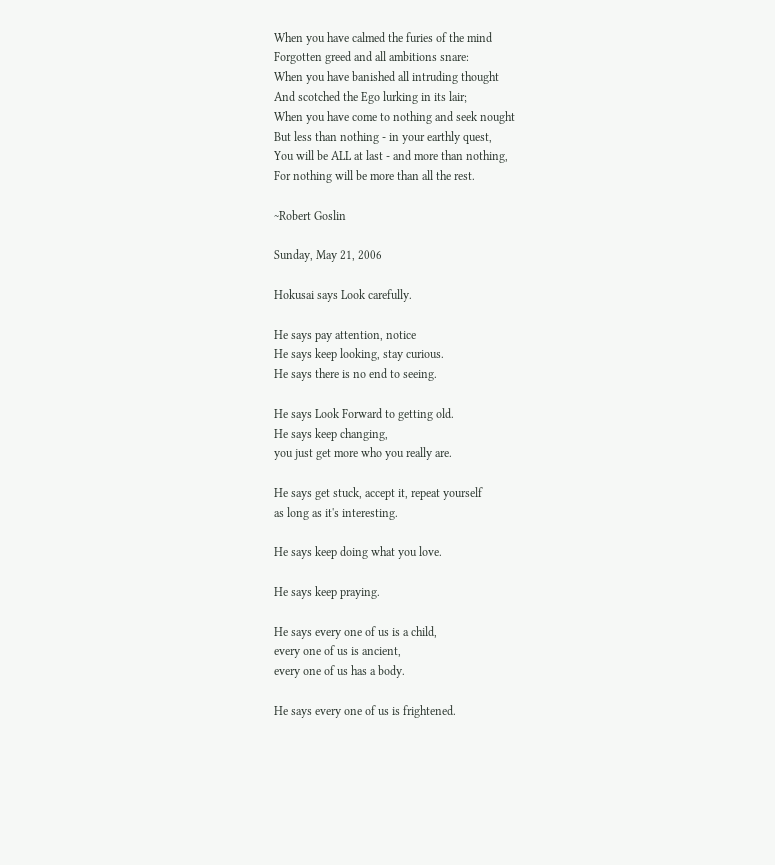When you have calmed the furies of the mind
Forgotten greed and all ambitions snare:
When you have banished all intruding thought
And scotched the Ego lurking in its lair;
When you have come to nothing and seek nought
But less than nothing - in your earthly quest,
You will be ALL at last - and more than nothing,
For nothing will be more than all the rest.

~Robert Goslin

Sunday, May 21, 2006

Hokusai says Look carefully.

He says pay attention, notice
He says keep looking, stay curious.
He says there is no end to seeing.

He says Look Forward to getting old.
He says keep changing,
you just get more who you really are.

He says get stuck, accept it, repeat yourself
as long as it's interesting.

He says keep doing what you love.

He says keep praying.

He says every one of us is a child,
every one of us is ancient,
every one of us has a body.

He says every one of us is frightened.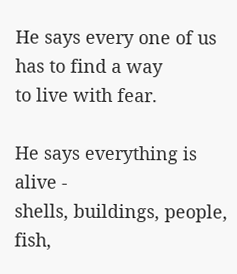He says every one of us has to find a way
to live with fear.

He says everything is alive -
shells, buildings, people, fish,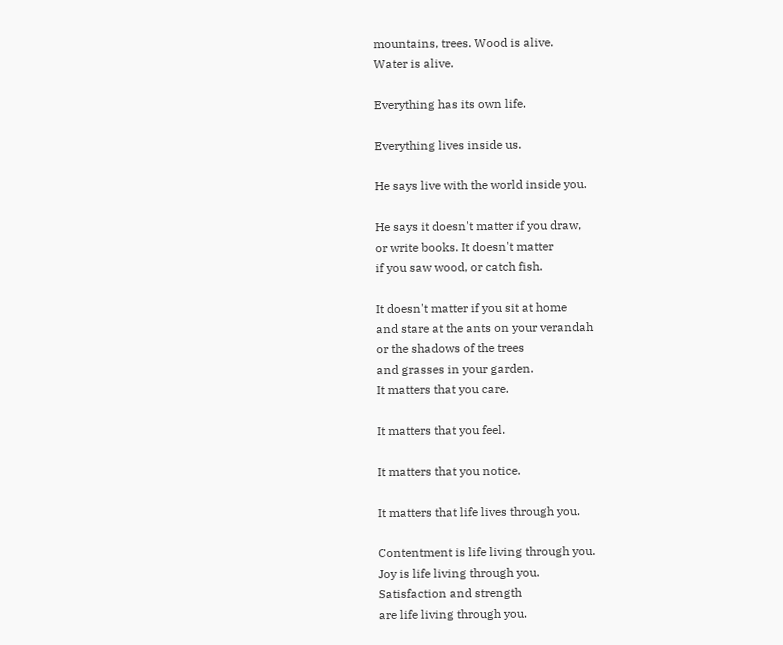mountains, trees. Wood is alive.
Water is alive.

Everything has its own life.

Everything lives inside us.

He says live with the world inside you.

He says it doesn't matter if you draw,
or write books. It doesn't matter
if you saw wood, or catch fish.

It doesn't matter if you sit at home
and stare at the ants on your verandah
or the shadows of the trees
and grasses in your garden.
It matters that you care.

It matters that you feel.

It matters that you notice.

It matters that life lives through you.

Contentment is life living through you.
Joy is life living through you.
Satisfaction and strength
are life living through you.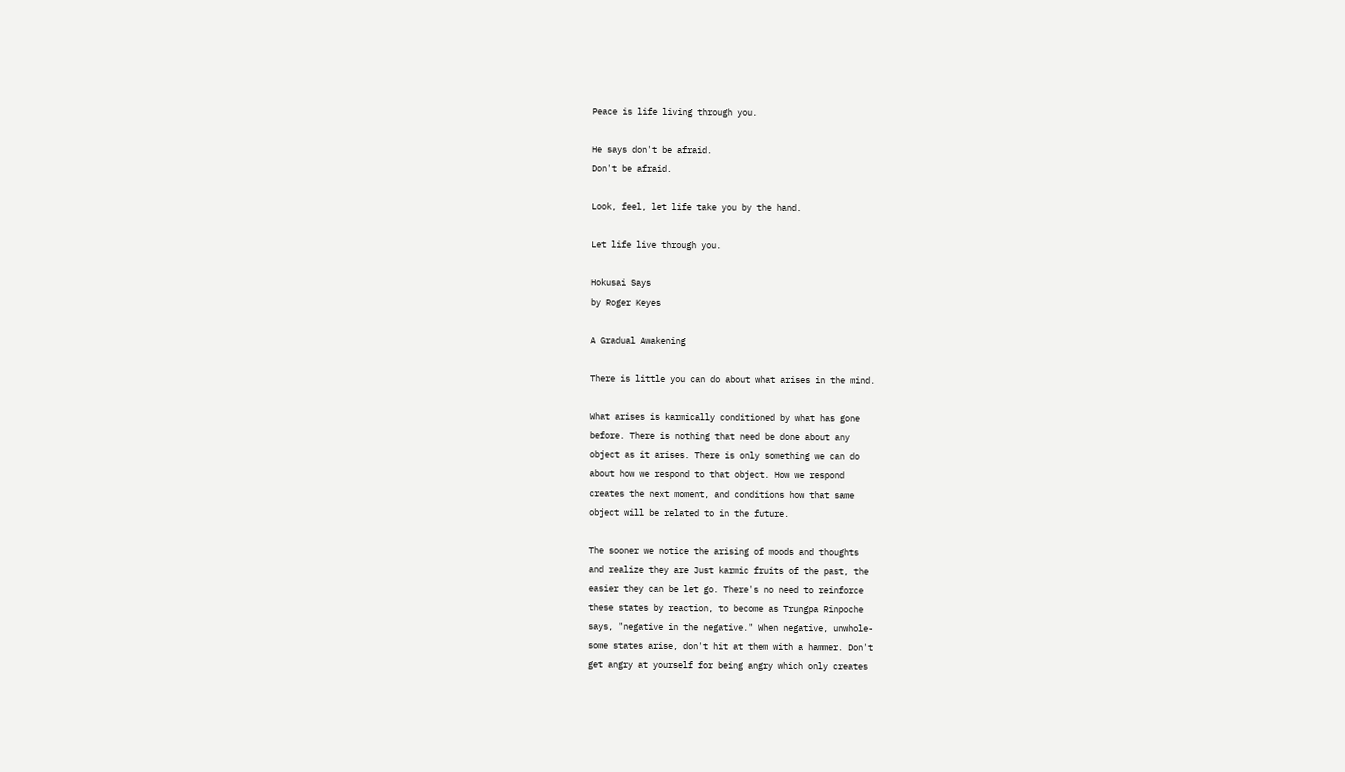Peace is life living through you.

He says don't be afraid.
Don't be afraid.

Look, feel, let life take you by the hand.

Let life live through you.

Hokusai Says
by Roger Keyes

A Gradual Awakening

There is little you can do about what arises in the mind.

What arises is karmically conditioned by what has gone
before. There is nothing that need be done about any
object as it arises. There is only something we can do
about how we respond to that object. How we respond
creates the next moment, and conditions how that same
object will be related to in the future.

The sooner we notice the arising of moods and thoughts
and realize they are Just karmic fruits of the past, the
easier they can be let go. There's no need to reinforce
these states by reaction, to become as Trungpa Rinpoche
says, "negative in the negative." When negative, unwhole-
some states arise, don't hit at them with a hammer. Don't
get angry at yourself for being angry which only creates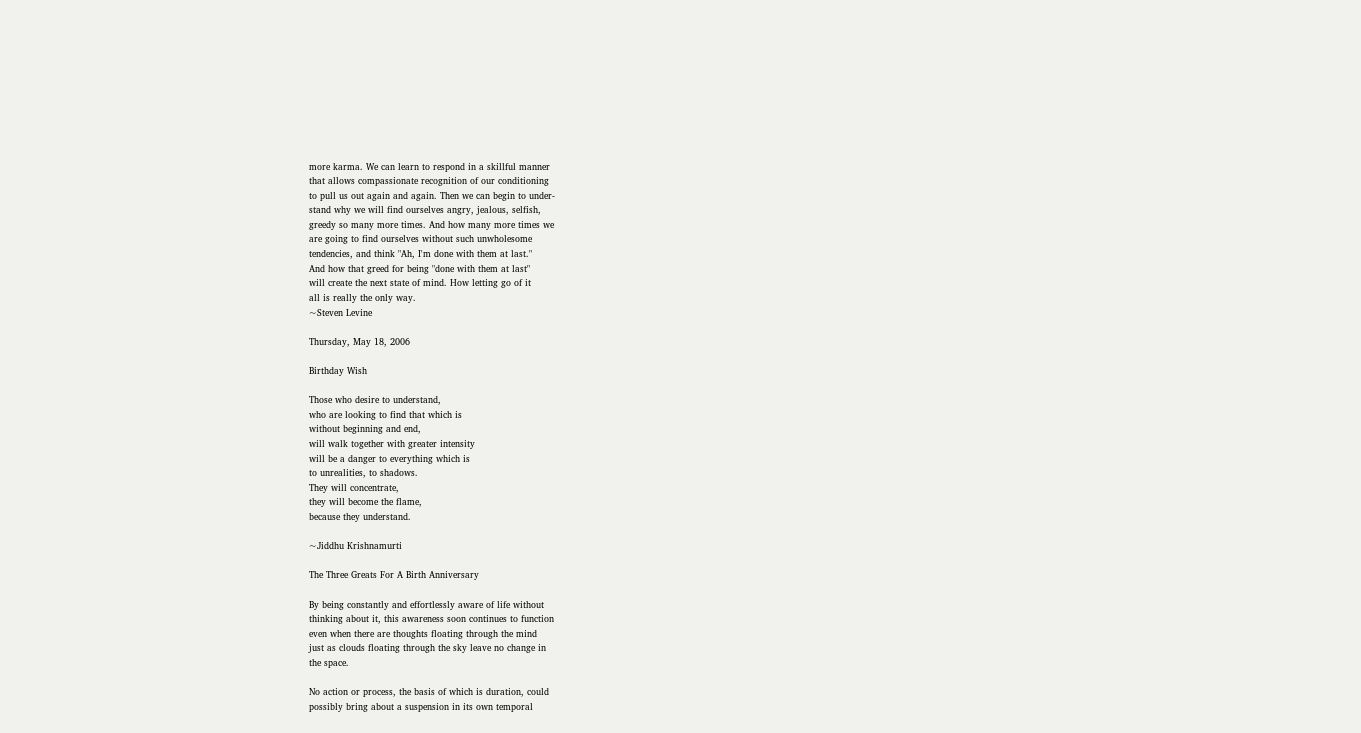more karma. We can learn to respond in a skillful manner
that allows compassionate recognition of our conditioning
to pull us out again and again. Then we can begin to under-
stand why we will find ourselves angry, jealous, selfish,
greedy so many more times. And how many more times we
are going to find ourselves without such unwholesome
tendencies, and think "Ah, I'm done with them at last."
And how that greed for being "done with them at last"
will create the next state of mind. How letting go of it
all is really the only way.
~Steven Levine

Thursday, May 18, 2006

Birthday Wish

Those who desire to understand,
who are looking to find that which is
without beginning and end,
will walk together with greater intensity
will be a danger to everything which is
to unrealities, to shadows.
They will concentrate,
they will become the flame,
because they understand.

~Jiddhu Krishnamurti

The Three Greats For A Birth Anniversary

By being constantly and effortlessly aware of life without
thinking about it, this awareness soon continues to function
even when there are thoughts floating through the mind
just as clouds floating through the sky leave no change in
the space.

No action or process, the basis of which is duration, could
possibly bring about a suspension in its own temporal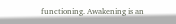functioning. Awakening is an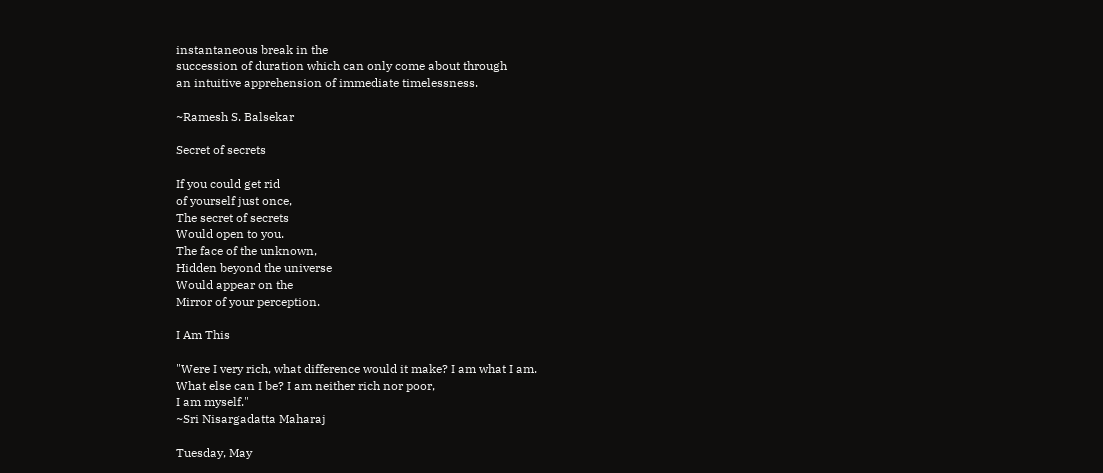instantaneous break in the
succession of duration which can only come about through
an intuitive apprehension of immediate timelessness.

~Ramesh S. Balsekar

Secret of secrets

If you could get rid
of yourself just once,
The secret of secrets
Would open to you.
The face of the unknown,
Hidden beyond the universe
Would appear on the
Mirror of your perception.

I Am This

"Were I very rich, what difference would it make? I am what I am.
What else can I be? I am neither rich nor poor,
I am myself."
~Sri Nisargadatta Maharaj

Tuesday, May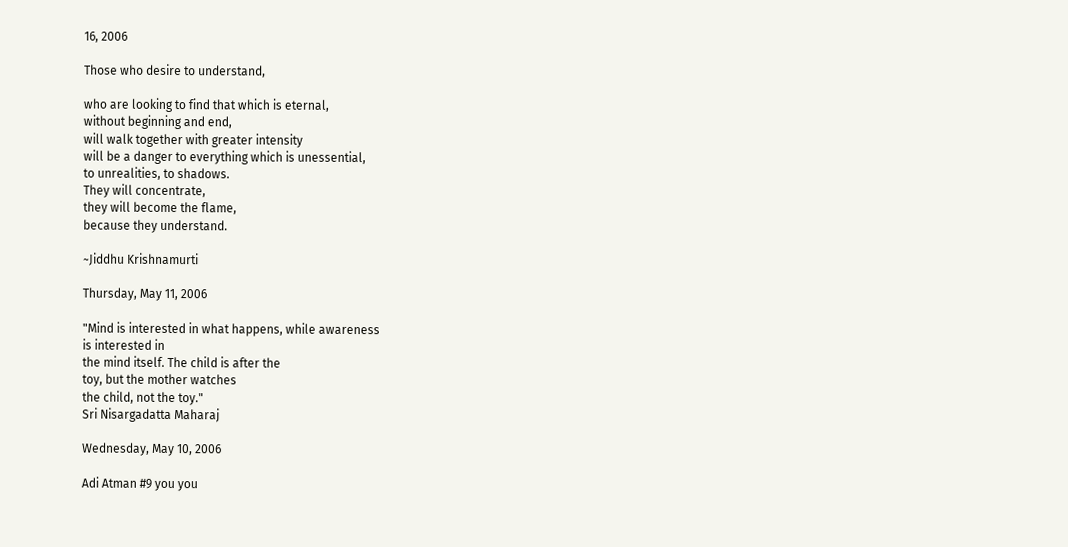16, 2006

Those who desire to understand,

who are looking to find that which is eternal,
without beginning and end,
will walk together with greater intensity
will be a danger to everything which is unessential,
to unrealities, to shadows.
They will concentrate,
they will become the flame,
because they understand.

~Jiddhu Krishnamurti

Thursday, May 11, 2006

"Mind is interested in what happens, while awareness
is interested in
the mind itself. The child is after the
toy, but the mother watches
the child, not the toy."
Sri Nisargadatta Maharaj

Wednesday, May 10, 2006

Adi Atman #9 you you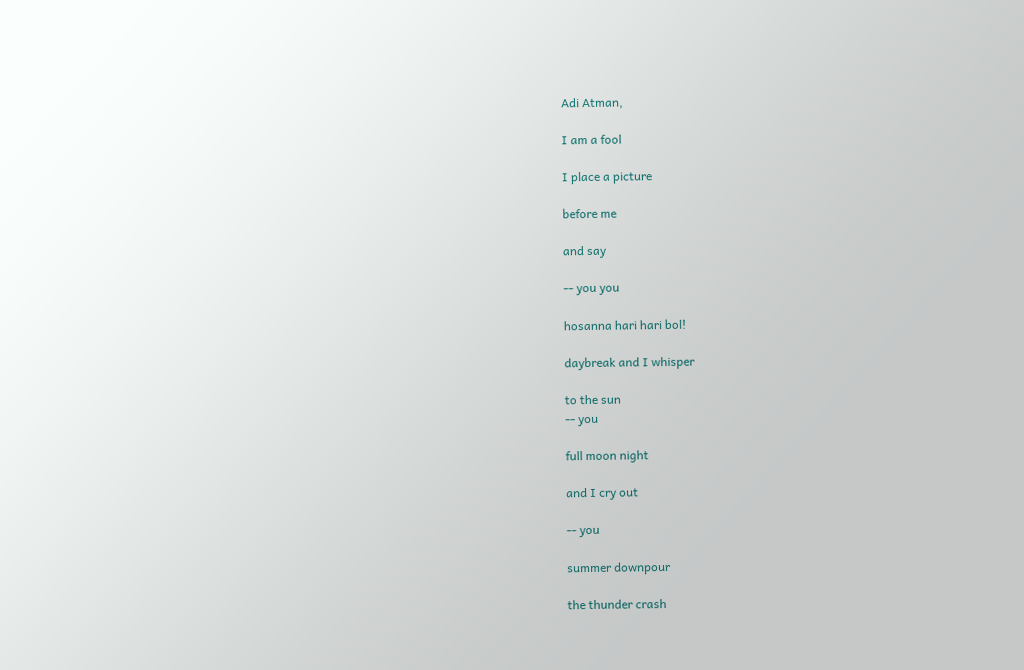Adi Atman,

I am a fool

I place a picture

before me

and say

-- you you

hosanna hari hari bol!

daybreak and I whisper

to the sun
-- you

full moon night

and I cry out

-- you

summer downpour

the thunder crash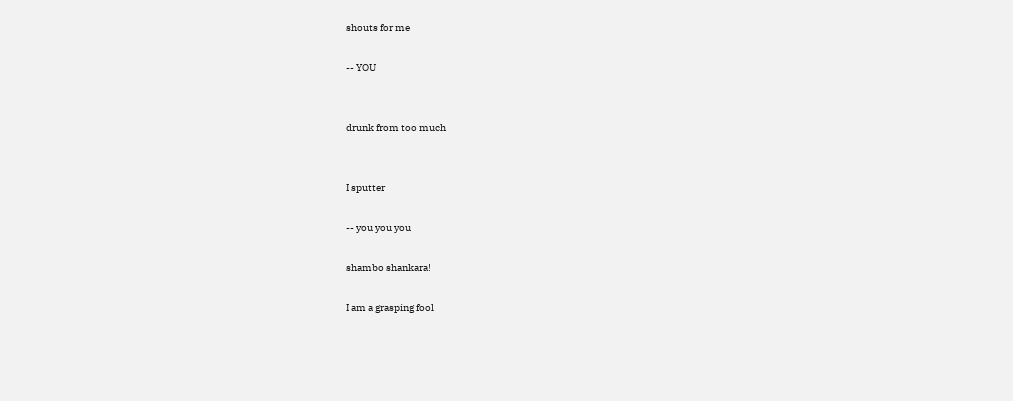shouts for me

-- YOU


drunk from too much


I sputter

-- you you you

shambo shankara!

I am a grasping fool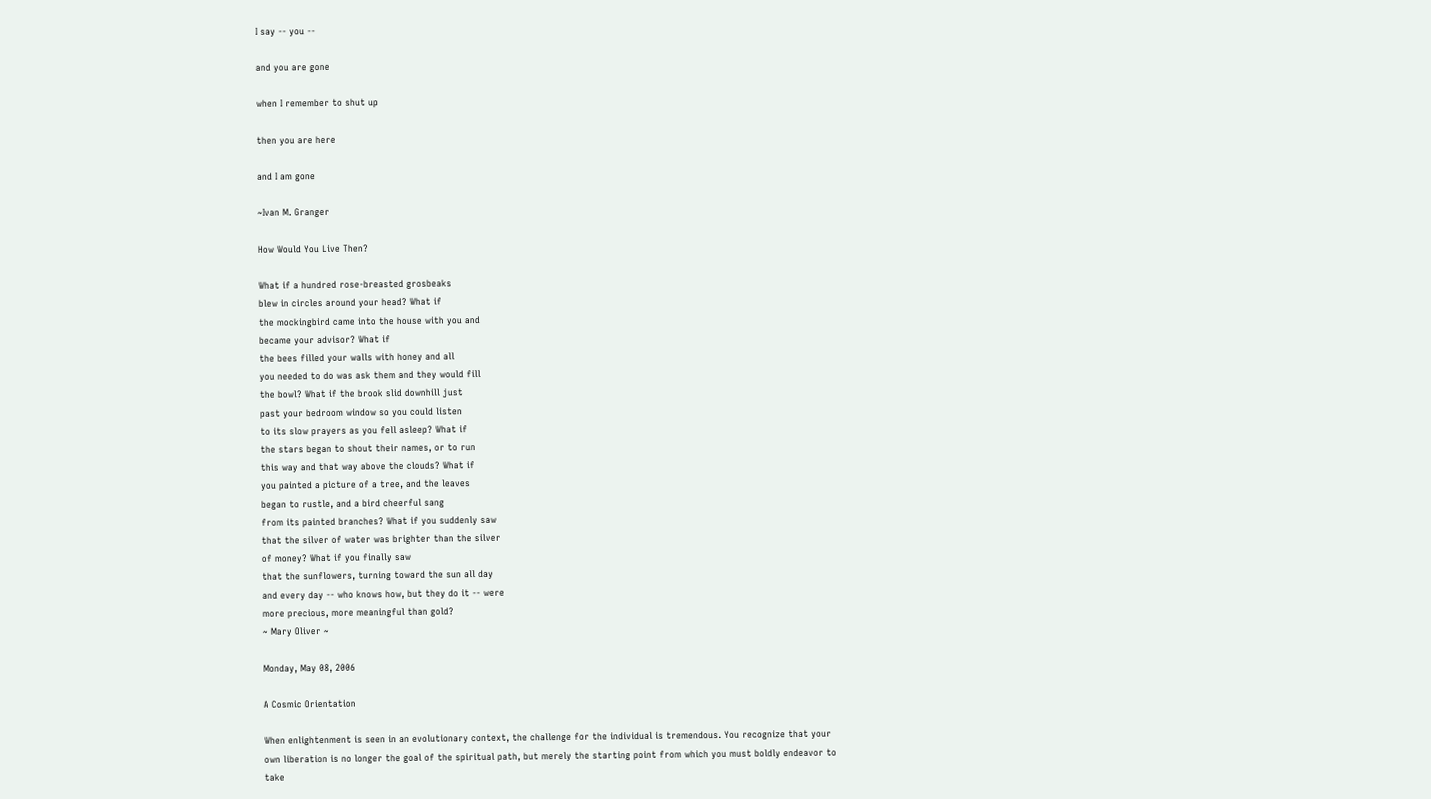I say -- you --

and you are gone

when I remember to shut up

then you are here

and I am gone

~Ivan M. Granger

How Would You Live Then?

What if a hundred rose-breasted grosbeaks
blew in circles around your head? What if
the mockingbird came into the house with you and
became your advisor? What if
the bees filled your walls with honey and all
you needed to do was ask them and they would fill
the bowl? What if the brook slid downhill just
past your bedroom window so you could listen
to its slow prayers as you fell asleep? What if
the stars began to shout their names, or to run
this way and that way above the clouds? What if
you painted a picture of a tree, and the leaves
began to rustle, and a bird cheerful sang
from its painted branches? What if you suddenly saw
that the silver of water was brighter than the silver
of money? What if you finally saw
that the sunflowers, turning toward the sun all day
and every day -- who knows how, but they do it -- were
more precious, more meaningful than gold?
~ Mary Oliver ~

Monday, May 08, 2006

A Cosmic Orientation

When enlightenment is seen in an evolutionary context, the challenge for the individual is tremendous. You recognize that your own liberation is no longer the goal of the spiritual path, but merely the starting point from which you must boldly endeavor to take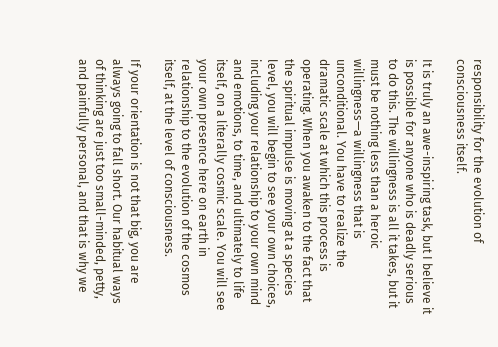responsibility for the evolution of consciousness itself.

It is truly an awe-inspiring task, but I believe it is possible for anyone who is deadly serious to do this. The willingness is all it takes, but it must be nothing less than a heroic willingness—a willingness that is unconditional. You have to realize the dramatic scale at which this process is operating. When you awaken to the fact that the spiritual impulse is moving at a species level, you will begin to see your own choices, including your relationship to your own mind and emotions, to time, and ultimately to life itself, on a literally cosmic scale. You will see your own presence here on earth in relationship to the evolution of the cosmos itself, at the level of consciousness.

If your orientation is not that big, you are always going to fall short. Our habitual ways of thinking are just too small-minded, petty, and painfully personal, and that is why we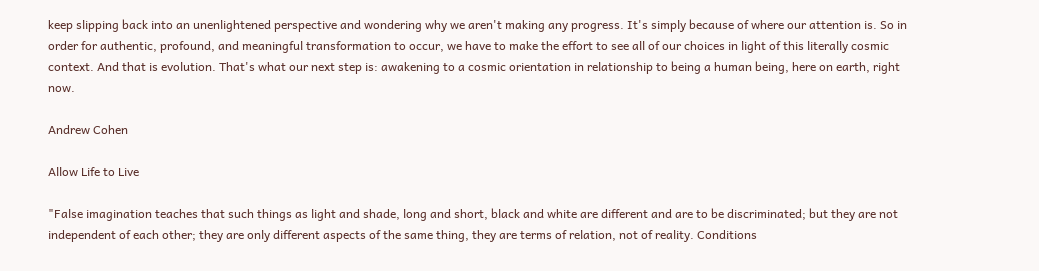keep slipping back into an unenlightened perspective and wondering why we aren't making any progress. It's simply because of where our attention is. So in order for authentic, profound, and meaningful transformation to occur, we have to make the effort to see all of our choices in light of this literally cosmic context. And that is evolution. That's what our next step is: awakening to a cosmic orientation in relationship to being a human being, here on earth, right now.

Andrew Cohen

Allow Life to Live

"False imagination teaches that such things as light and shade, long and short, black and white are different and are to be discriminated; but they are not independent of each other; they are only different aspects of the same thing, they are terms of relation, not of reality. Conditions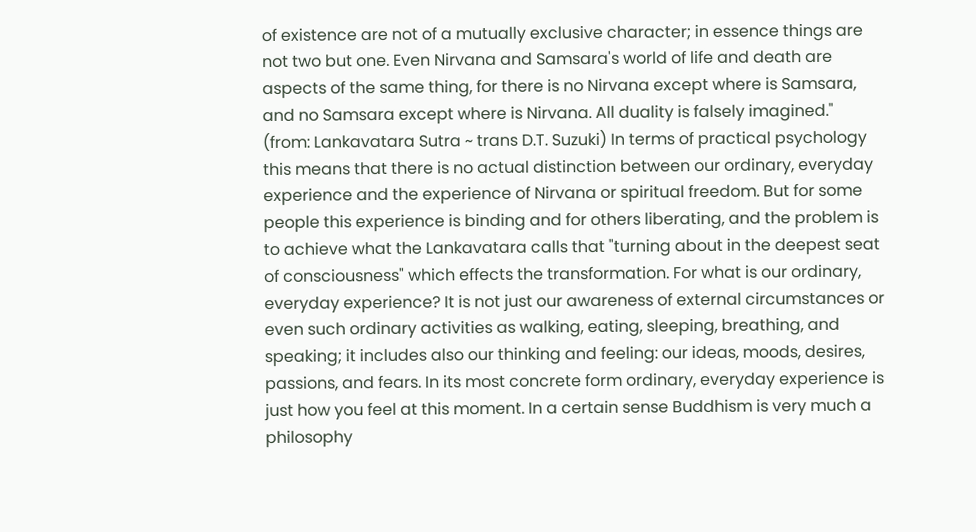of existence are not of a mutually exclusive character; in essence things are not two but one. Even Nirvana and Samsara's world of life and death are aspects of the same thing, for there is no Nirvana except where is Samsara, and no Samsara except where is Nirvana. All duality is falsely imagined." (from: Lankavatara Sutra ~ trans D.T. Suzuki) In terms of practical psychology this means that there is no actual distinction between our ordinary, everyday experience and the experience of Nirvana or spiritual freedom. But for some people this experience is binding and for others liberating, and the problem is to achieve what the Lankavatara calls that "turning about in the deepest seat of consciousness" which effects the transformation. For what is our ordinary, everyday experience? It is not just our awareness of external circumstances or even such ordinary activities as walking, eating, sleeping, breathing, and speaking; it includes also our thinking and feeling: our ideas, moods, desires, passions, and fears. In its most concrete form ordinary, everyday experience is just how you feel at this moment. In a certain sense Buddhism is very much a philosophy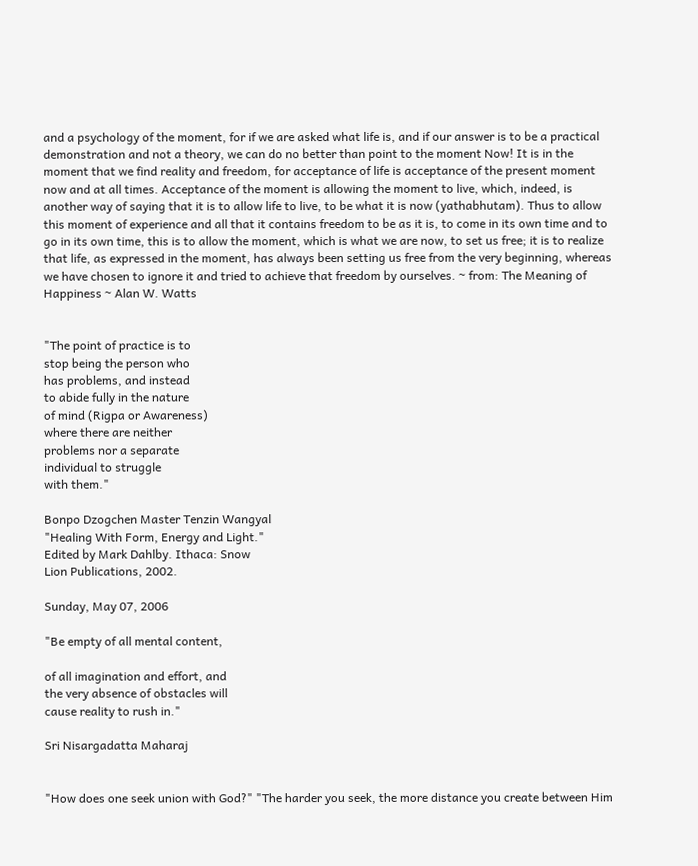and a psychology of the moment, for if we are asked what life is, and if our answer is to be a practical demonstration and not a theory, we can do no better than point to the moment Now! It is in the moment that we find reality and freedom, for acceptance of life is acceptance of the present moment now and at all times. Acceptance of the moment is allowing the moment to live, which, indeed, is another way of saying that it is to allow life to live, to be what it is now (yathabhutam). Thus to allow this moment of experience and all that it contains freedom to be as it is, to come in its own time and to go in its own time, this is to allow the moment, which is what we are now, to set us free; it is to realize that life, as expressed in the moment, has always been setting us free from the very beginning, whereas we have chosen to ignore it and tried to achieve that freedom by ourselves. ~ from: The Meaning of Happiness ~ Alan W. Watts


"The point of practice is to
stop being the person who
has problems, and instead
to abide fully in the nature
of mind (Rigpa or Awareness)
where there are neither
problems nor a separate
individual to struggle
with them."

Bonpo Dzogchen Master Tenzin Wangyal
"Healing With Form, Energy and Light."
Edited by Mark Dahlby. Ithaca: Snow
Lion Publications, 2002.

Sunday, May 07, 2006

"Be empty of all mental content,

of all imagination and effort, and
the very absence of obstacles will
cause reality to rush in."

Sri Nisargadatta Maharaj


"How does one seek union with God?" "The harder you seek, the more distance you create between Him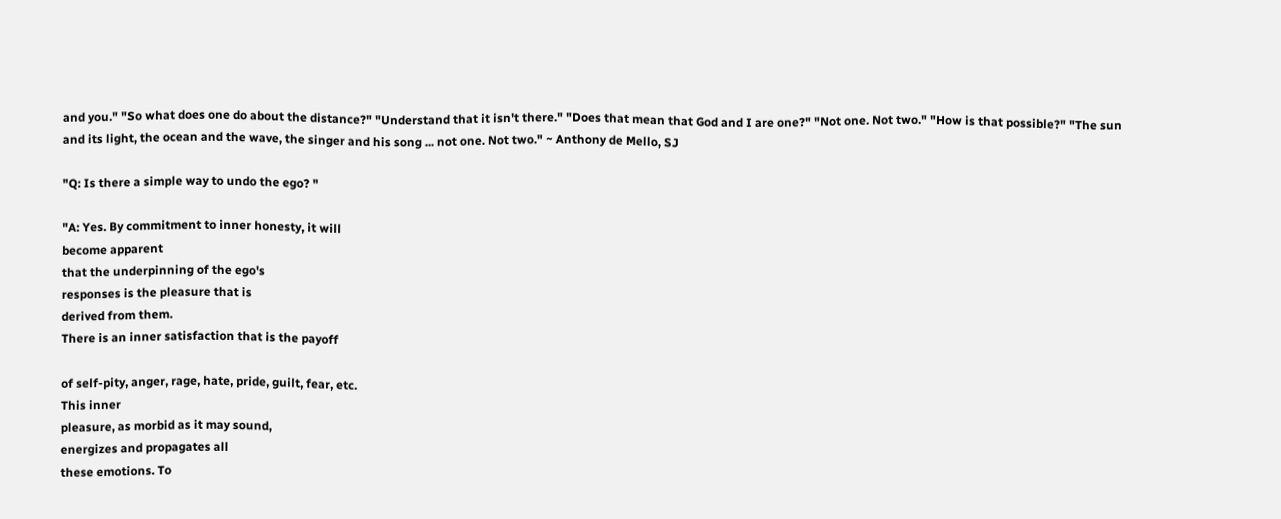and you." "So what does one do about the distance?" "Understand that it isn't there." "Does that mean that God and I are one?" "Not one. Not two." "How is that possible?" "The sun and its light, the ocean and the wave, the singer and his song ... not one. Not two." ~ Anthony de Mello, SJ

"Q: Is there a simple way to undo the ego? "

"A: Yes. By commitment to inner honesty, it will
become apparent
that the underpinning of the ego's
responses is the pleasure that is
derived from them.
There is an inner satisfaction that is the payoff

of self-pity, anger, rage, hate, pride, guilt, fear, etc.
This inner
pleasure, as morbid as it may sound,
energizes and propagates all
these emotions. To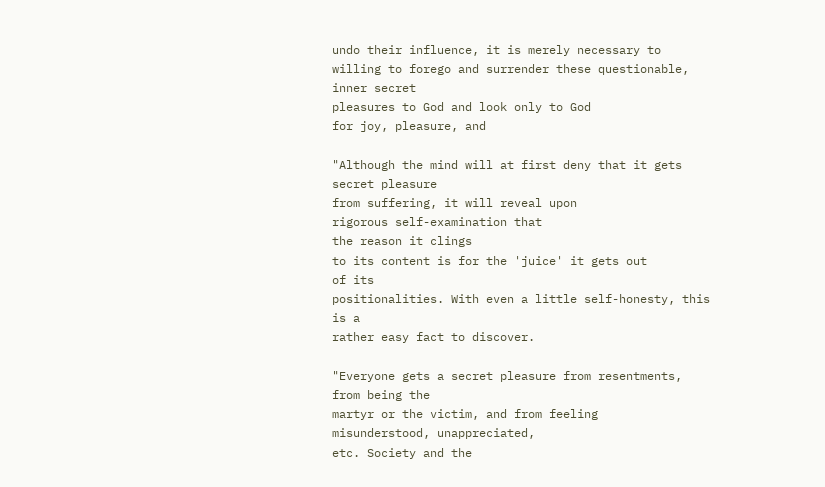undo their influence, it is merely necessary to
willing to forego and surrender these questionable,
inner secret
pleasures to God and look only to God
for joy, pleasure, and

"Although the mind will at first deny that it gets
secret pleasure
from suffering, it will reveal upon
rigorous self-examination that
the reason it clings
to its content is for the 'juice' it gets out
of its
positionalities. With even a little self-honesty, this
is a
rather easy fact to discover.

"Everyone gets a secret pleasure from resentments,
from being the
martyr or the victim, and from feeling
misunderstood, unappreciated,
etc. Society and the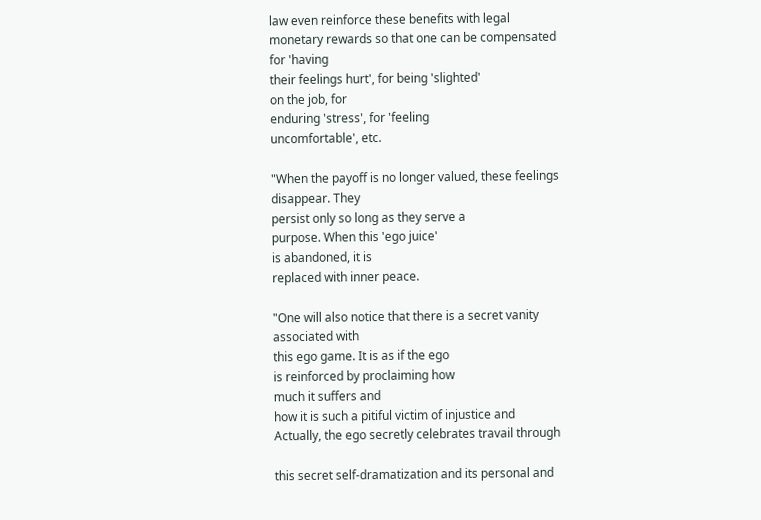law even reinforce these benefits with legal
monetary rewards so that one can be compensated
for 'having
their feelings hurt', for being 'slighted'
on the job, for
enduring 'stress', for 'feeling
uncomfortable', etc.

"When the payoff is no longer valued, these feelings
disappear. They
persist only so long as they serve a
purpose. When this 'ego juice'
is abandoned, it is
replaced with inner peace.

"One will also notice that there is a secret vanity
associated with
this ego game. It is as if the ego
is reinforced by proclaiming how
much it suffers and
how it is such a pitiful victim of injustice and
Actually, the ego secretly celebrates travail through

this secret self-dramatization and its personal and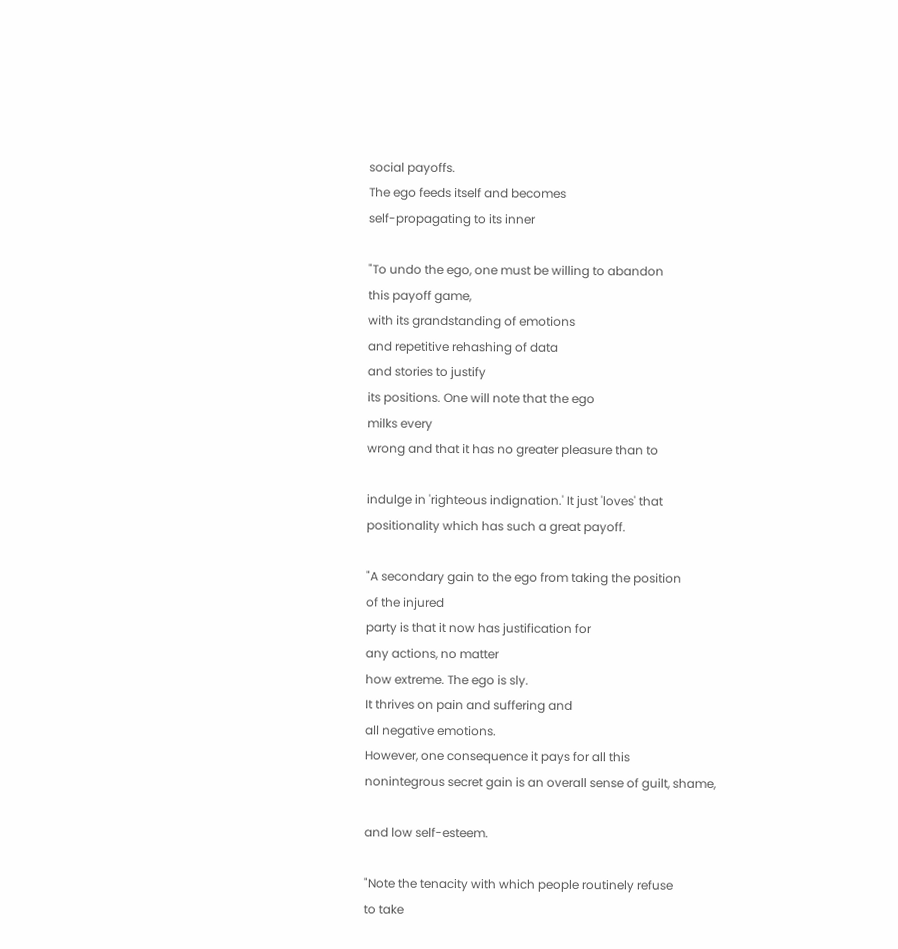social payoffs.
The ego feeds itself and becomes
self-propagating to its inner

"To undo the ego, one must be willing to abandon
this payoff game,
with its grandstanding of emotions
and repetitive rehashing of data
and stories to justify
its positions. One will note that the ego
milks every
wrong and that it has no greater pleasure than to

indulge in 'righteous indignation.' It just 'loves' that
positionality which has such a great payoff.

"A secondary gain to the ego from taking the position
of the injured
party is that it now has justification for
any actions, no matter
how extreme. The ego is sly.
It thrives on pain and suffering and
all negative emotions.
However, one consequence it pays for all this
nonintegrous secret gain is an overall sense of guilt, shame,

and low self-esteem.

"Note the tenacity with which people routinely refuse
to take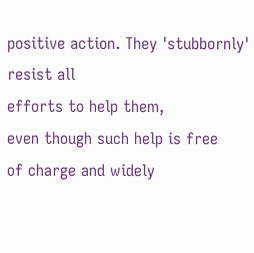positive action. They 'stubbornly' resist all
efforts to help them,
even though such help is free
of charge and widely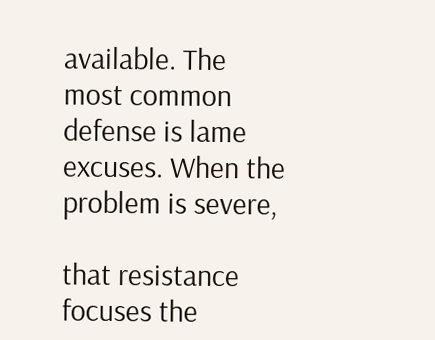available. The
most common
defense is lame excuses. When the problem is severe,

that resistance focuses the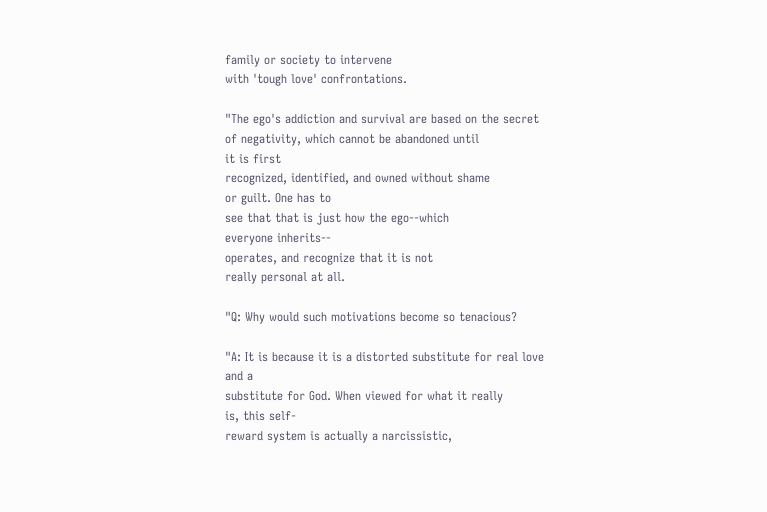family or society to intervene
with 'tough love' confrontations.

"The ego's addiction and survival are based on the secret
of negativity, which cannot be abandoned until
it is first
recognized, identified, and owned without shame
or guilt. One has to
see that that is just how the ego--which
everyone inherits--
operates, and recognize that it is not
really personal at all.

"Q: Why would such motivations become so tenacious?

"A: It is because it is a distorted substitute for real love
and a
substitute for God. When viewed for what it really
is, this self-
reward system is actually a narcissistic,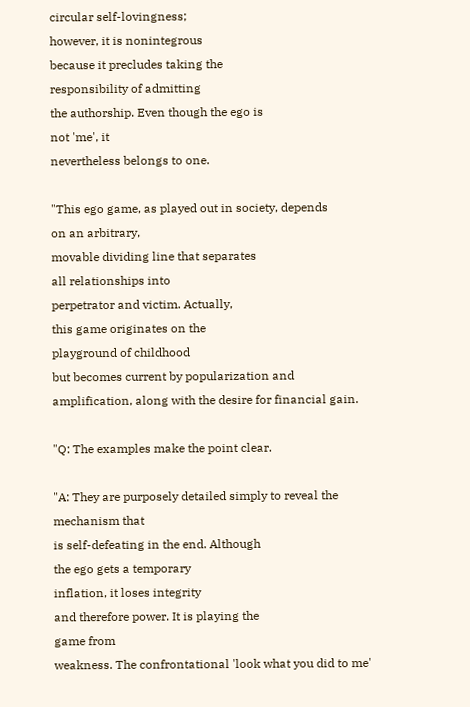circular self-lovingness;
however, it is nonintegrous
because it precludes taking the
responsibility of admitting
the authorship. Even though the ego is
not 'me', it
nevertheless belongs to one.

"This ego game, as played out in society, depends
on an arbitrary,
movable dividing line that separates
all relationships into
perpetrator and victim. Actually,
this game originates on the
playground of childhood
but becomes current by popularization and
amplification, along with the desire for financial gain.

"Q: The examples make the point clear.

"A: They are purposely detailed simply to reveal the
mechanism that
is self-defeating in the end. Although
the ego gets a temporary
inflation, it loses integrity
and therefore power. It is playing the
game from
weakness. The confrontational 'look what you did to me'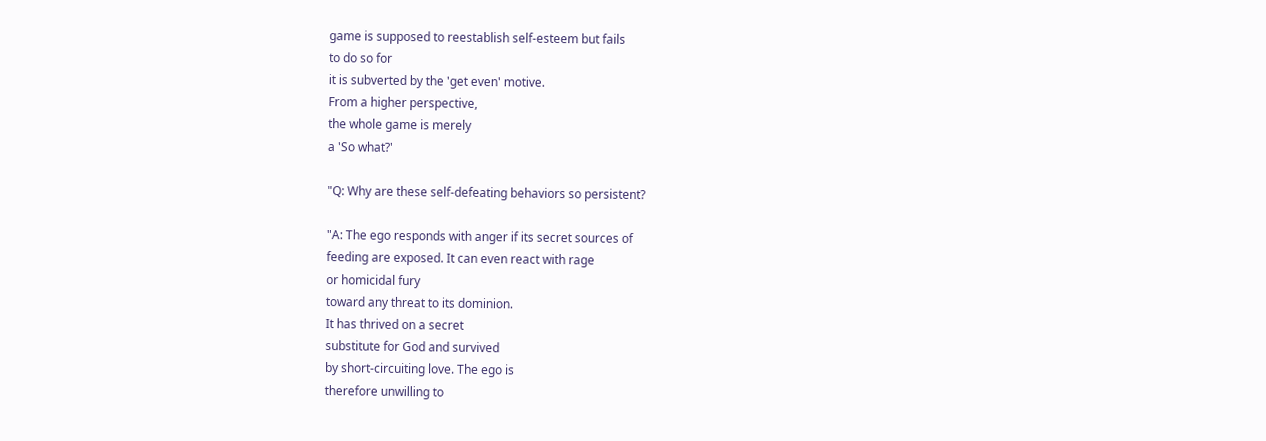game is supposed to reestablish self-esteem but fails
to do so for
it is subverted by the 'get even' motive.
From a higher perspective,
the whole game is merely
a 'So what?'

"Q: Why are these self-defeating behaviors so persistent?

"A: The ego responds with anger if its secret sources of
feeding are exposed. It can even react with rage
or homicidal fury
toward any threat to its dominion.
It has thrived on a secret
substitute for God and survived
by short-circuiting love. The ego is
therefore unwilling to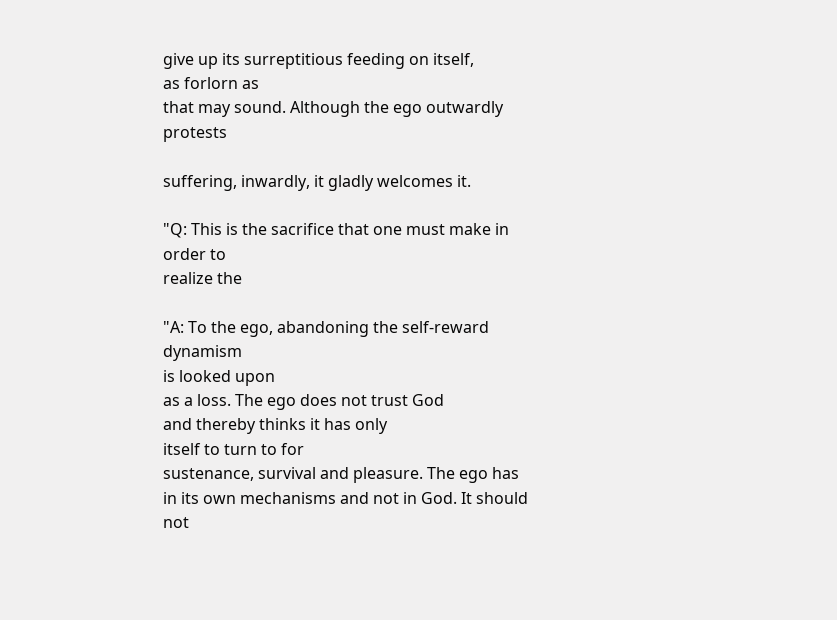give up its surreptitious feeding on itself,
as forlorn as
that may sound. Although the ego outwardly protests

suffering, inwardly, it gladly welcomes it.

"Q: This is the sacrifice that one must make in order to
realize the

"A: To the ego, abandoning the self-reward dynamism
is looked upon
as a loss. The ego does not trust God
and thereby thinks it has only
itself to turn to for
sustenance, survival and pleasure. The ego has
in its own mechanisms and not in God. It should not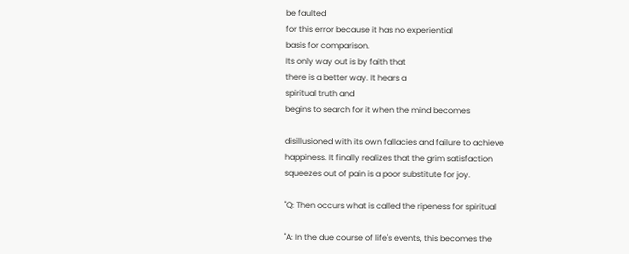be faulted
for this error because it has no experiential
basis for comparison.
Its only way out is by faith that
there is a better way. It hears a
spiritual truth and
begins to search for it when the mind becomes

disillusioned with its own fallacies and failure to achieve
happiness. It finally realizes that the grim satisfaction
squeezes out of pain is a poor substitute for joy.

"Q: Then occurs what is called the ripeness for spiritual

"A: In the due course of life's events, this becomes the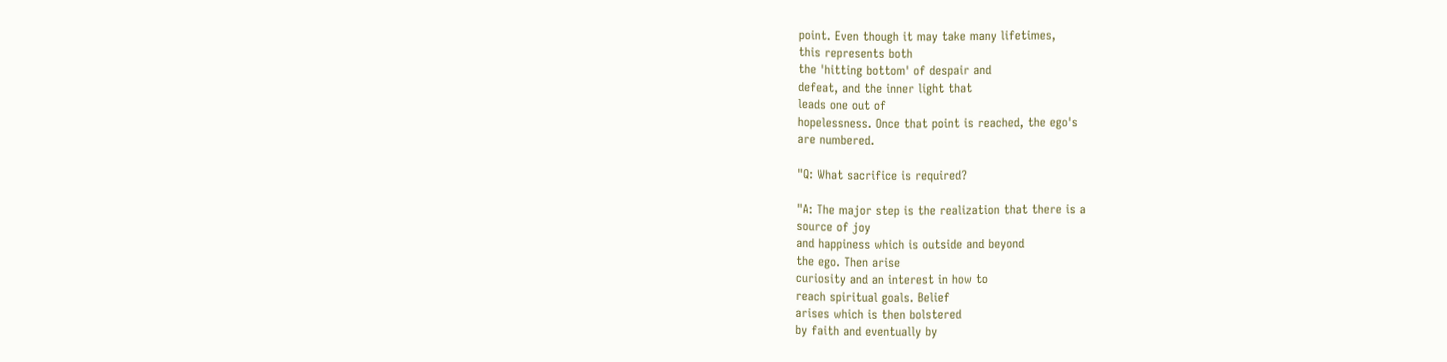point. Even though it may take many lifetimes,
this represents both
the 'hitting bottom' of despair and
defeat, and the inner light that
leads one out of
hopelessness. Once that point is reached, the ego's
are numbered.

"Q: What sacrifice is required?

"A: The major step is the realization that there is a
source of joy
and happiness which is outside and beyond
the ego. Then arise
curiosity and an interest in how to
reach spiritual goals. Belief
arises which is then bolstered
by faith and eventually by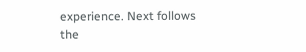experience. Next follows the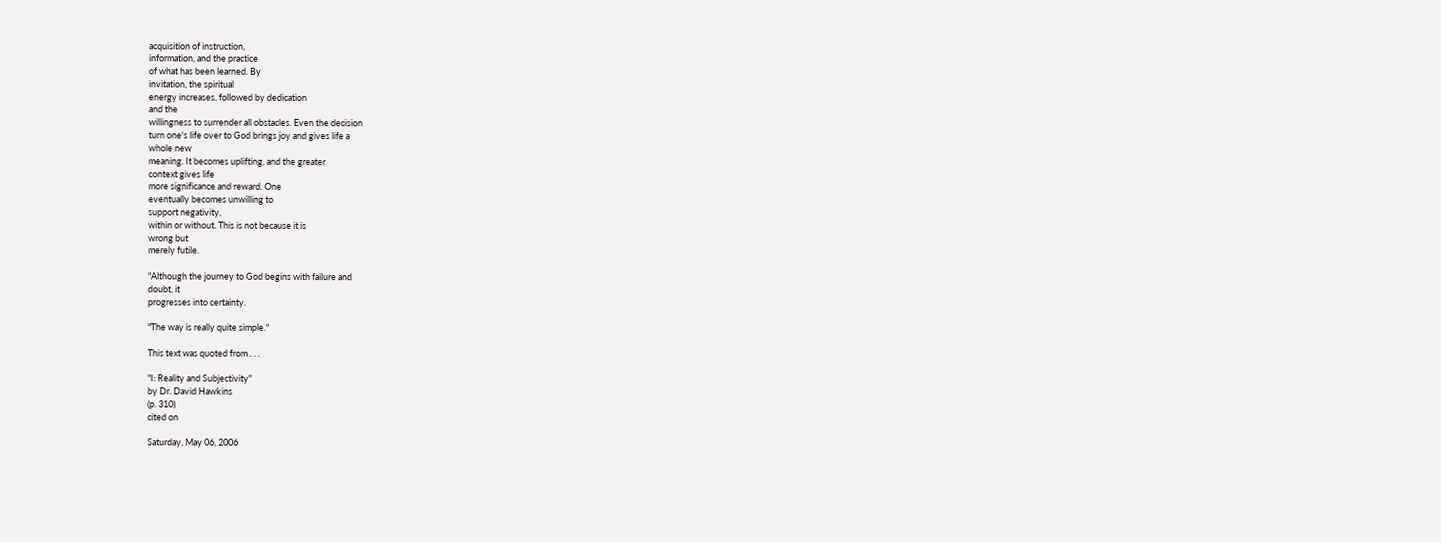acquisition of instruction,
information, and the practice
of what has been learned. By
invitation, the spiritual
energy increases, followed by dedication
and the
willingness to surrender all obstacles. Even the decision
turn one's life over to God brings joy and gives life a
whole new
meaning. It becomes uplifting, and the greater
context gives life
more significance and reward. One
eventually becomes unwilling to
support negativity,
within or without. This is not because it is
wrong but
merely futile.

"Although the journey to God begins with failure and
doubt, it
progresses into certainty.

"The way is really quite simple."

This text was quoted from . . .

"I: Reality and Subjectivity"
by Dr. David Hawkins
(p. 310)
cited on

Saturday, May 06, 2006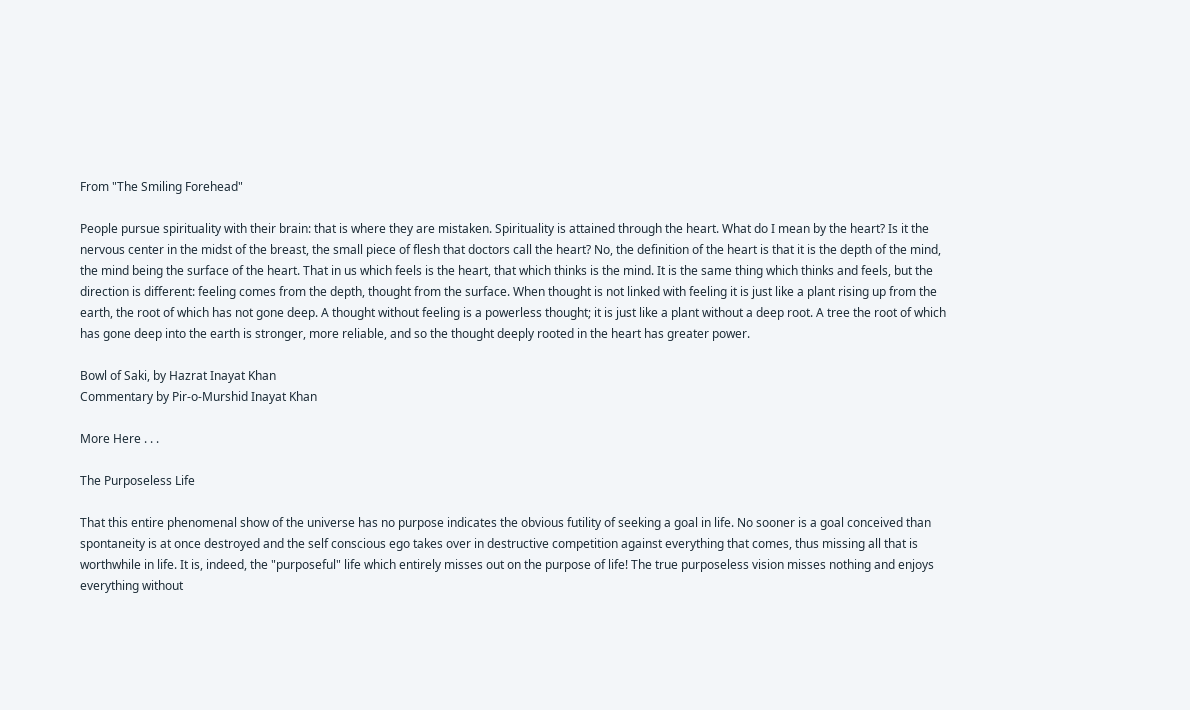From "The Smiling Forehead"

People pursue spirituality with their brain: that is where they are mistaken. Spirituality is attained through the heart. What do I mean by the heart? Is it the nervous center in the midst of the breast, the small piece of flesh that doctors call the heart? No, the definition of the heart is that it is the depth of the mind, the mind being the surface of the heart. That in us which feels is the heart, that which thinks is the mind. It is the same thing which thinks and feels, but the direction is different: feeling comes from the depth, thought from the surface. When thought is not linked with feeling it is just like a plant rising up from the earth, the root of which has not gone deep. A thought without feeling is a powerless thought; it is just like a plant without a deep root. A tree the root of which has gone deep into the earth is stronger, more reliable, and so the thought deeply rooted in the heart has greater power.

Bowl of Saki, by Hazrat Inayat Khan
Commentary by Pir-o-Murshid Inayat Khan

More Here . . .

The Purposeless Life

That this entire phenomenal show of the universe has no purpose indicates the obvious futility of seeking a goal in life. No sooner is a goal conceived than spontaneity is at once destroyed and the self conscious ego takes over in destructive competition against everything that comes, thus missing all that is worthwhile in life. It is, indeed, the "purposeful" life which entirely misses out on the purpose of life! The true purposeless vision misses nothing and enjoys everything without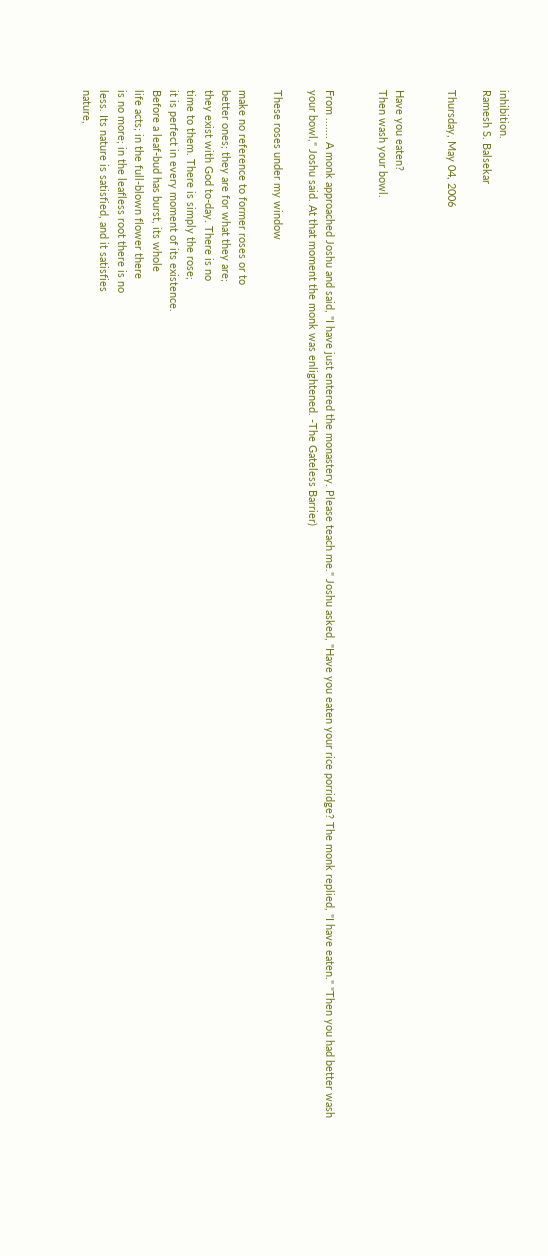inhibition.
Ramesh S. Balsekar

Thursday, May 04, 2006


Have you eaten?
Then wash your bowl.


From ....... A monk approached Joshu and said, "I have just entered the monastery. Please teach me." Joshu asked, "Have you eaten your rice porridge? The monk replied, "I have eaten." "Then you had better wash your bowl," Joshu said. At that moment the monk was enlightened. -The Gateless Barrier)

These roses under my window

make no reference to former roses or to
better ones; they are for what they are;
they exist with God to-day. There is no
time to them. There is simply the rose;
it is perfect in every moment of its existence.
Before a leaf-bud has burst, its whole
life acts; in the full-blown flower there
is no more; in the leafless root there is no
less. Its nature is satisfied, and it satisfies
nature,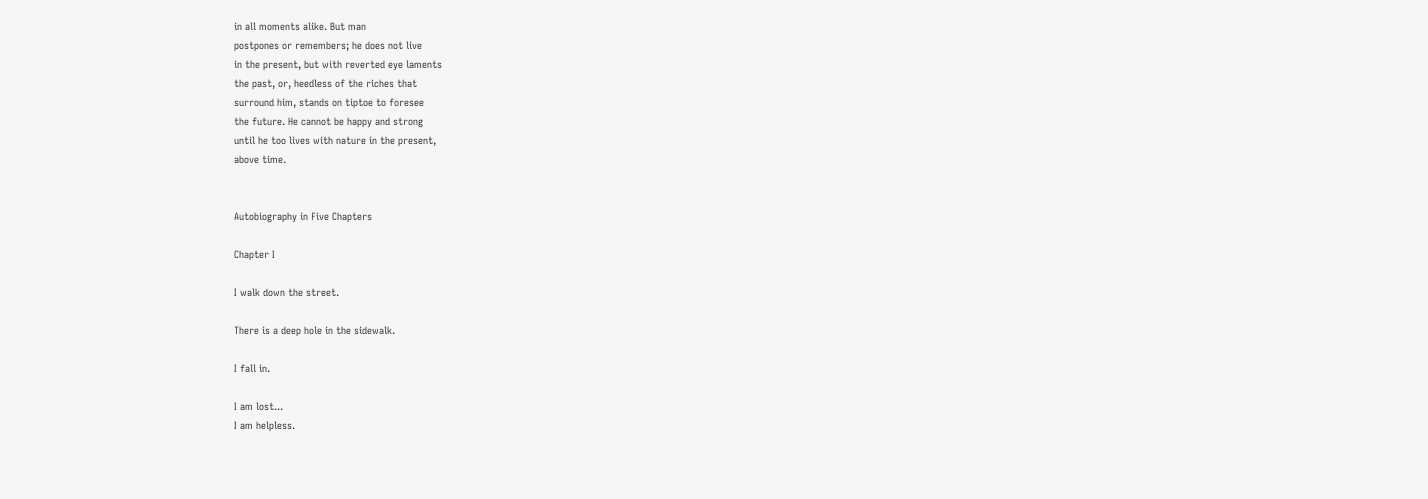in all moments alike. But man
postpones or remembers; he does not live
in the present, but with reverted eye laments
the past, or, heedless of the riches that
surround him, stands on tiptoe to foresee
the future. He cannot be happy and strong
until he too lives with nature in the present,
above time.


Autobiography in Five Chapters

Chapter I

I walk down the street.

There is a deep hole in the sidewalk.

I fall in.

I am lost...
I am helpless.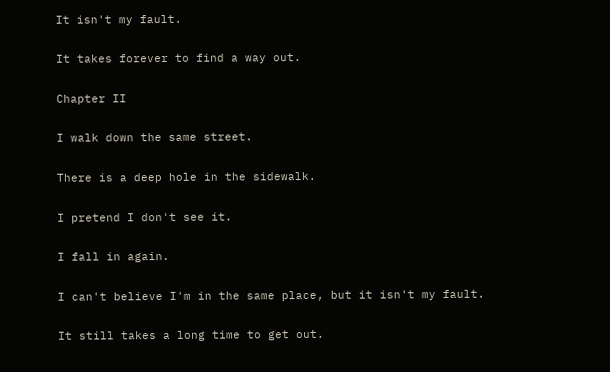It isn't my fault.

It takes forever to find a way out.

Chapter II

I walk down the same street.

There is a deep hole in the sidewalk.

I pretend I don't see it.

I fall in again.

I can't believe I'm in the same place, but it isn't my fault.

It still takes a long time to get out.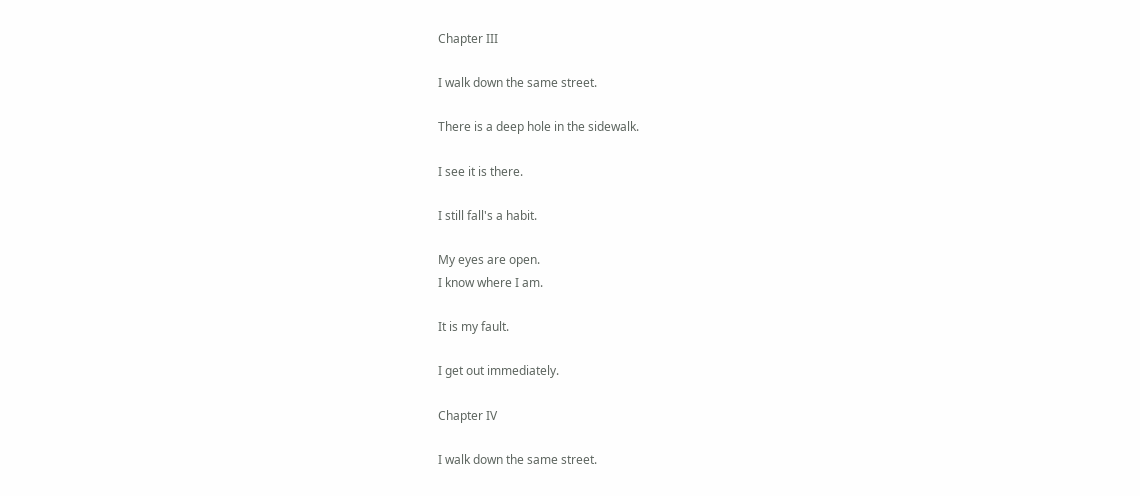Chapter III

I walk down the same street.

There is a deep hole in the sidewalk.

I see it is there.

I still fall's a habit.

My eyes are open.
I know where I am.

It is my fault.

I get out immediately.

Chapter IV

I walk down the same street.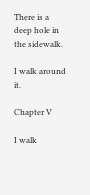There is a deep hole in the sidewalk.

I walk around it.

Chapter V

I walk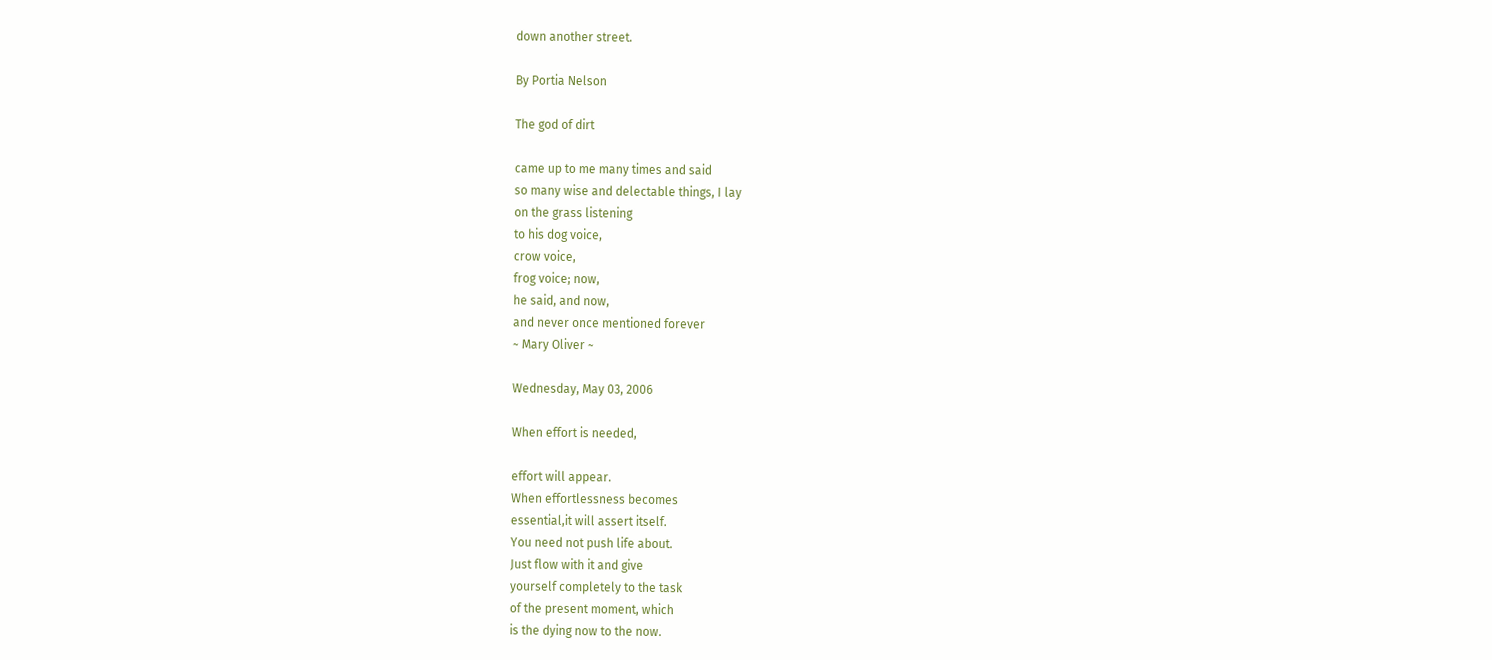down another street.

By Portia Nelson

The god of dirt

came up to me many times and said
so many wise and delectable things, I lay
on the grass listening
to his dog voice,
crow voice,
frog voice; now,
he said, and now,
and never once mentioned forever
~ Mary Oliver ~

Wednesday, May 03, 2006

When effort is needed,

effort will appear.
When effortlessness becomes
essential,it will assert itself.
You need not push life about.
Just flow with it and give
yourself completely to the task
of the present moment, which
is the dying now to the now.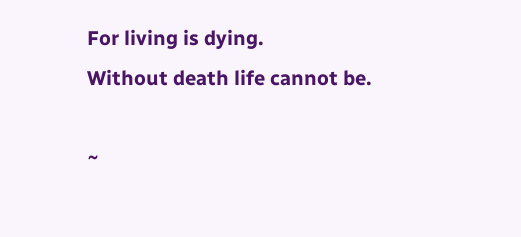For living is dying.
Without death life cannot be.

~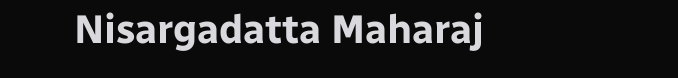Nisargadatta Maharaj